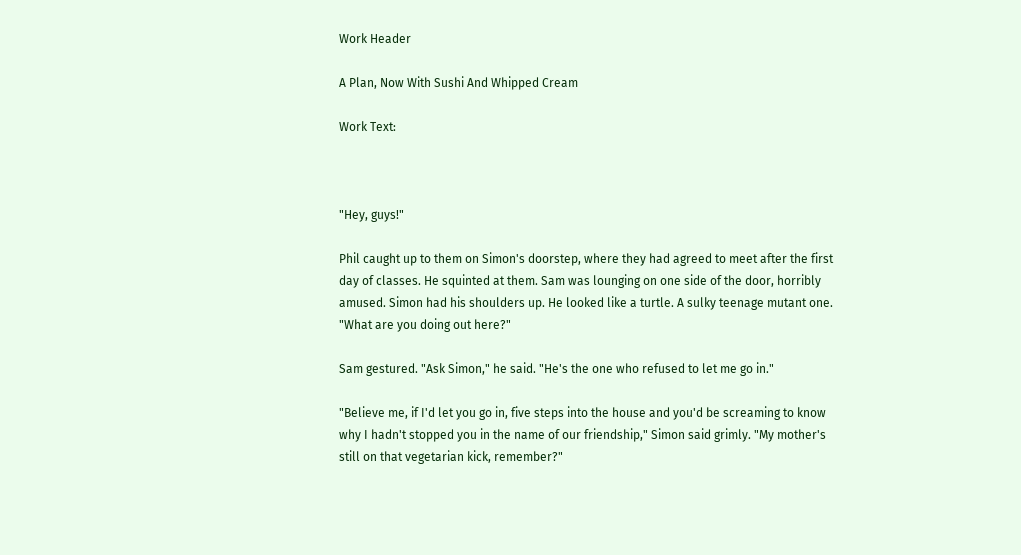Work Header

A Plan, Now With Sushi And Whipped Cream

Work Text:



"Hey, guys!"

Phil caught up to them on Simon's doorstep, where they had agreed to meet after the first day of classes. He squinted at them. Sam was lounging on one side of the door, horribly amused. Simon had his shoulders up. He looked like a turtle. A sulky teenage mutant one. "What are you doing out here?"

Sam gestured. "Ask Simon," he said. "He's the one who refused to let me go in."

"Believe me, if I'd let you go in, five steps into the house and you'd be screaming to know why I hadn't stopped you in the name of our friendship," Simon said grimly. "My mother's still on that vegetarian kick, remember?"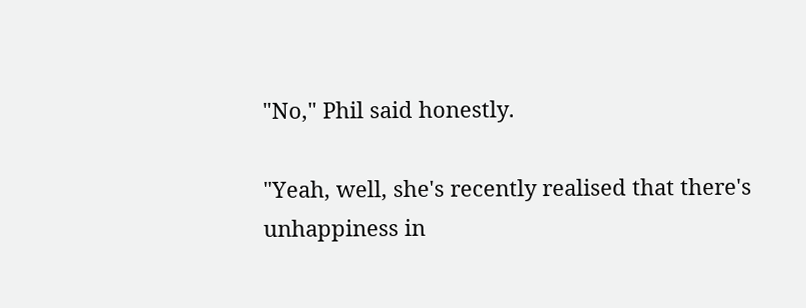"No," Phil said honestly.

"Yeah, well, she's recently realised that there's unhappiness in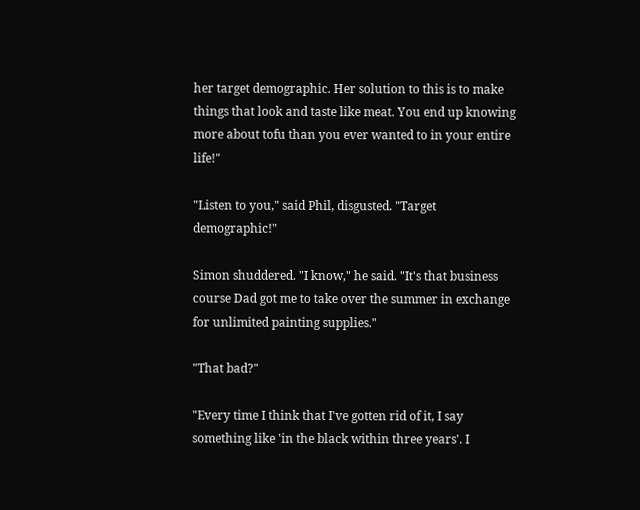her target demographic. Her solution to this is to make things that look and taste like meat. You end up knowing more about tofu than you ever wanted to in your entire life!"

"Listen to you," said Phil, disgusted. "Target demographic!"

Simon shuddered. "I know," he said. "It's that business course Dad got me to take over the summer in exchange for unlimited painting supplies."

"That bad?"

"Every time I think that I've gotten rid of it, I say something like 'in the black within three years'. I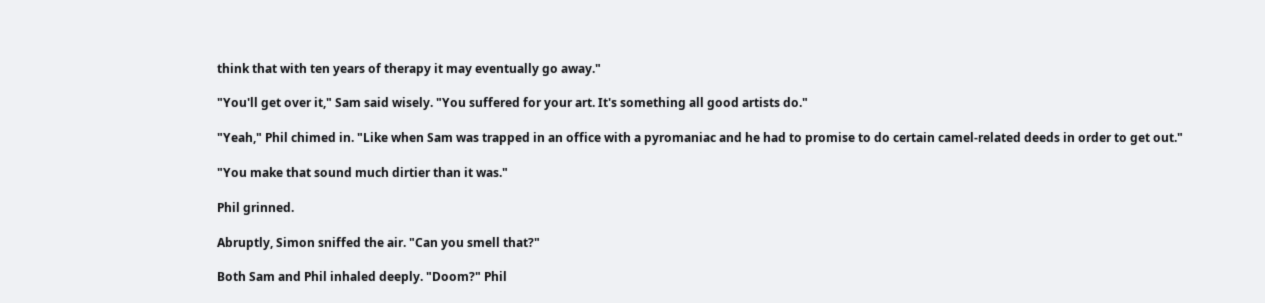think that with ten years of therapy it may eventually go away."

"You'll get over it," Sam said wisely. "You suffered for your art. It's something all good artists do."

"Yeah," Phil chimed in. "Like when Sam was trapped in an office with a pyromaniac and he had to promise to do certain camel-related deeds in order to get out."

"You make that sound much dirtier than it was."

Phil grinned.

Abruptly, Simon sniffed the air. "Can you smell that?"

Both Sam and Phil inhaled deeply. "Doom?" Phil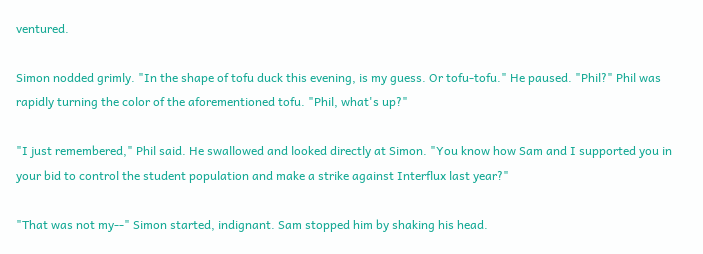ventured.

Simon nodded grimly. "In the shape of tofu duck this evening, is my guess. Or tofu-tofu." He paused. "Phil?" Phil was rapidly turning the color of the aforementioned tofu. "Phil, what's up?"

"I just remembered," Phil said. He swallowed and looked directly at Simon. "You know how Sam and I supported you in your bid to control the student population and make a strike against Interflux last year?"

"That was not my--" Simon started, indignant. Sam stopped him by shaking his head.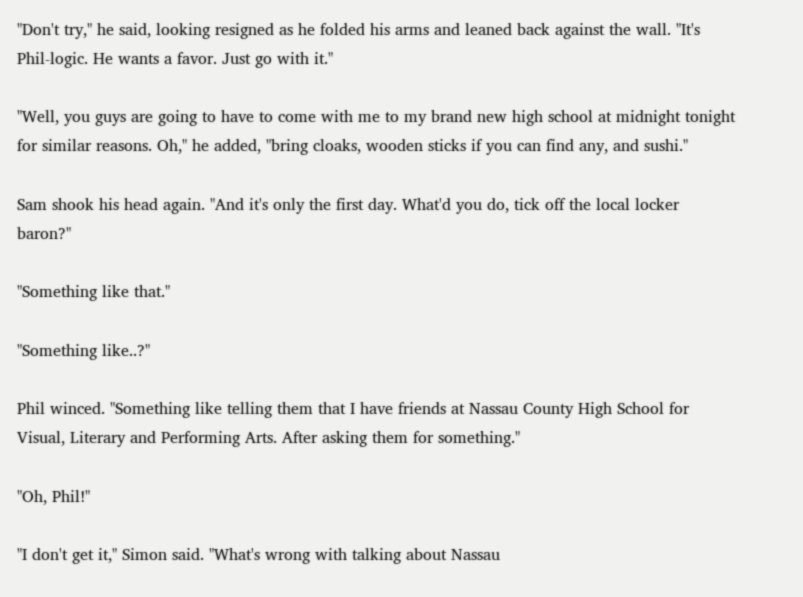"Don't try," he said, looking resigned as he folded his arms and leaned back against the wall. "It's Phil-logic. He wants a favor. Just go with it."

"Well, you guys are going to have to come with me to my brand new high school at midnight tonight for similar reasons. Oh," he added, "bring cloaks, wooden sticks if you can find any, and sushi."

Sam shook his head again. "And it's only the first day. What'd you do, tick off the local locker baron?"

"Something like that."

"Something like..?"

Phil winced. "Something like telling them that I have friends at Nassau County High School for Visual, Literary and Performing Arts. After asking them for something."

"Oh, Phil!"

"I don't get it," Simon said. "What's wrong with talking about Nassau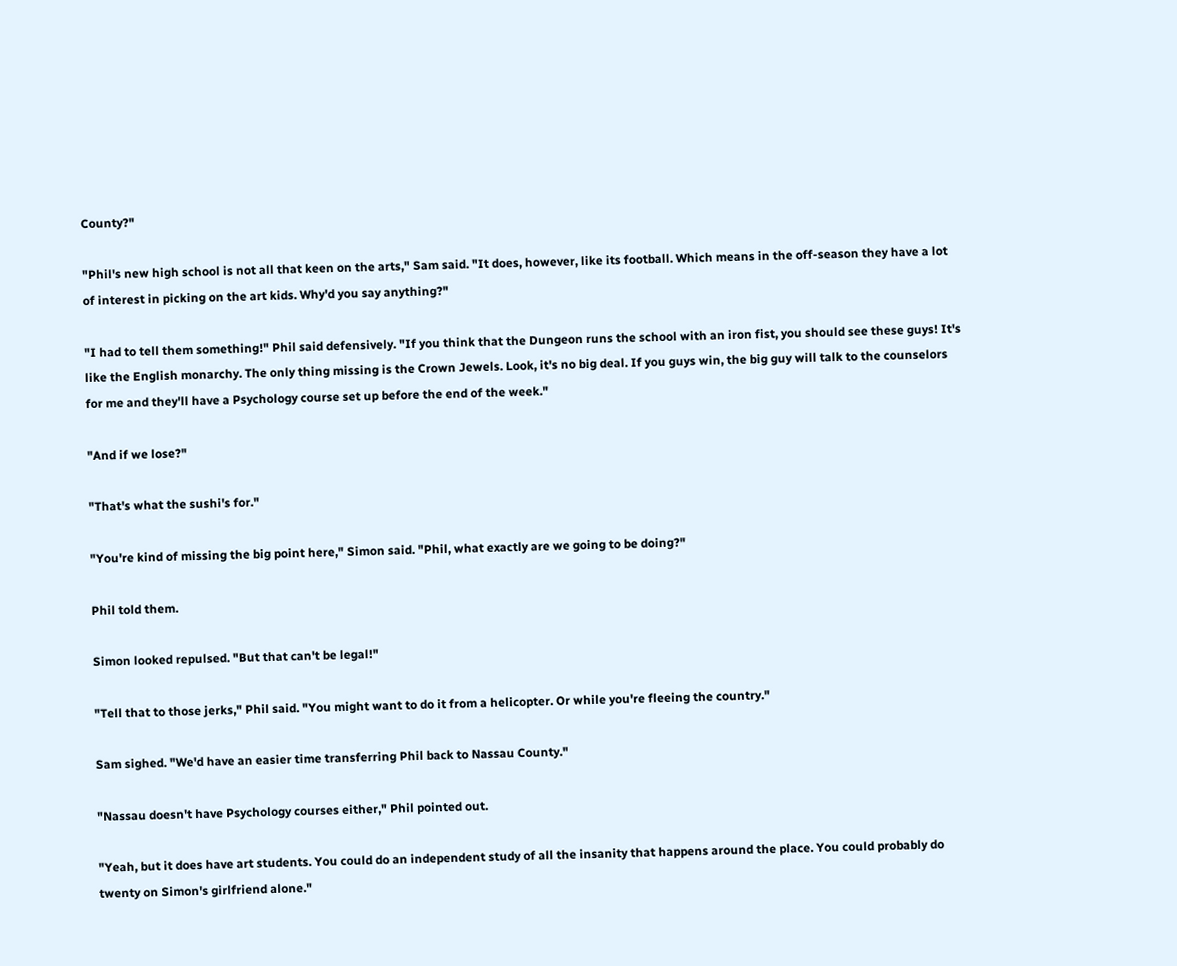County?"

"Phil's new high school is not all that keen on the arts," Sam said. "It does, however, like its football. Which means in the off-season they have a lot of interest in picking on the art kids. Why'd you say anything?"

"I had to tell them something!" Phil said defensively. "If you think that the Dungeon runs the school with an iron fist, you should see these guys! It's like the English monarchy. The only thing missing is the Crown Jewels. Look, it's no big deal. If you guys win, the big guy will talk to the counselors for me and they'll have a Psychology course set up before the end of the week."

"And if we lose?"

"That's what the sushi's for."

"You're kind of missing the big point here," Simon said. "Phil, what exactly are we going to be doing?"

Phil told them.

Simon looked repulsed. "But that can't be legal!"

"Tell that to those jerks," Phil said. "You might want to do it from a helicopter. Or while you're fleeing the country."

Sam sighed. "We'd have an easier time transferring Phil back to Nassau County."

"Nassau doesn't have Psychology courses either," Phil pointed out.

"Yeah, but it does have art students. You could do an independent study of all the insanity that happens around the place. You could probably do twenty on Simon's girlfriend alone."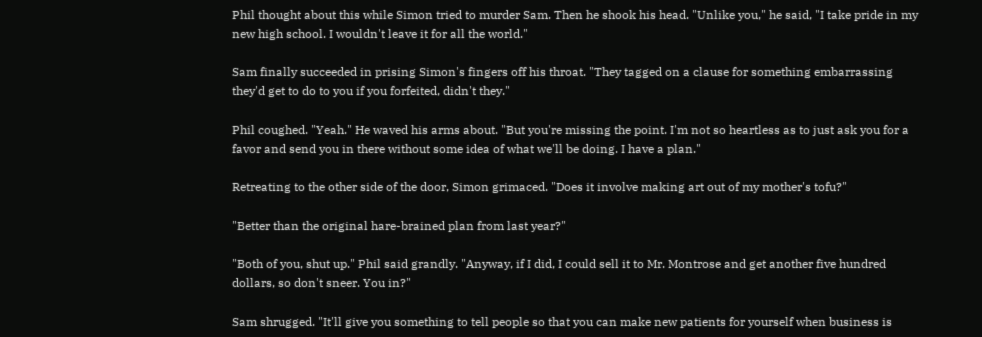Phil thought about this while Simon tried to murder Sam. Then he shook his head. "Unlike you," he said, "I take pride in my new high school. I wouldn't leave it for all the world."

Sam finally succeeded in prising Simon's fingers off his throat. "They tagged on a clause for something embarrassing they'd get to do to you if you forfeited, didn't they."

Phil coughed. "Yeah." He waved his arms about. "But you're missing the point. I'm not so heartless as to just ask you for a favor and send you in there without some idea of what we'll be doing. I have a plan."

Retreating to the other side of the door, Simon grimaced. "Does it involve making art out of my mother's tofu?"

"Better than the original hare-brained plan from last year?"

"Both of you, shut up." Phil said grandly. "Anyway, if I did, I could sell it to Mr. Montrose and get another five hundred dollars, so don't sneer. You in?"

Sam shrugged. "It'll give you something to tell people so that you can make new patients for yourself when business is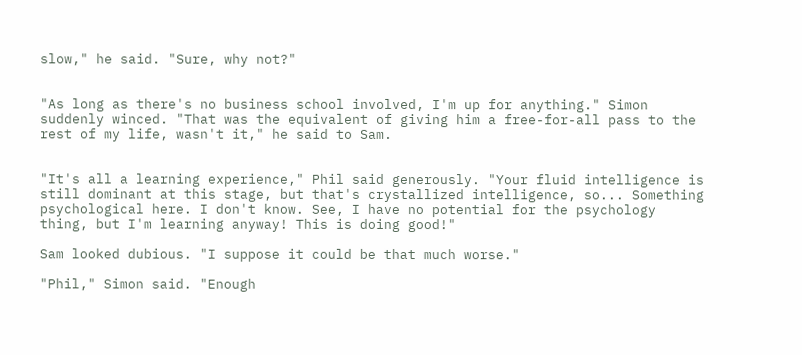slow," he said. "Sure, why not?"


"As long as there's no business school involved, I'm up for anything." Simon suddenly winced. "That was the equivalent of giving him a free-for-all pass to the rest of my life, wasn't it," he said to Sam.


"It's all a learning experience," Phil said generously. "Your fluid intelligence is still dominant at this stage, but that's crystallized intelligence, so... Something psychological here. I don't know. See, I have no potential for the psychology thing, but I'm learning anyway! This is doing good!"

Sam looked dubious. "I suppose it could be that much worse."

"Phil," Simon said. "Enough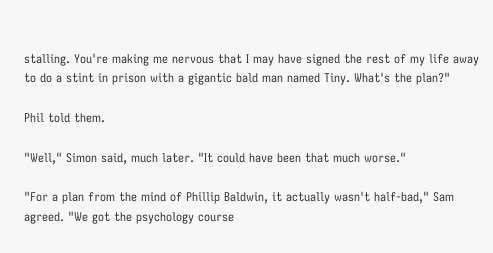stalling. You're making me nervous that I may have signed the rest of my life away to do a stint in prison with a gigantic bald man named Tiny. What's the plan?"

Phil told them.

"Well," Simon said, much later. "It could have been that much worse."

"For a plan from the mind of Phillip Baldwin, it actually wasn't half-bad," Sam agreed. "We got the psychology course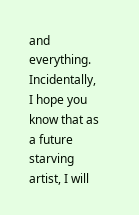and everything. Incidentally, I hope you know that as a future starving artist, I will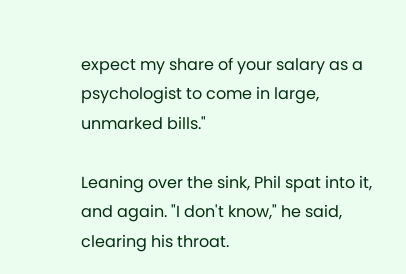expect my share of your salary as a psychologist to come in large, unmarked bills."

Leaning over the sink, Phil spat into it, and again. "I don't know," he said, clearing his throat.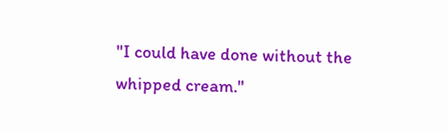"I could have done without the whipped cream."